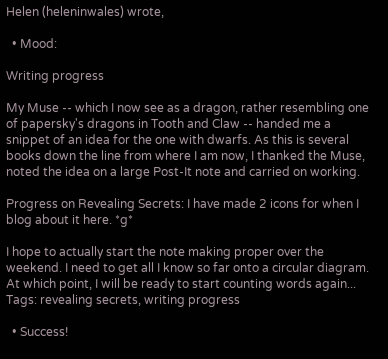Helen (heleninwales) wrote,

  • Mood:

Writing progress

My Muse -- which I now see as a dragon, rather resembling one of papersky's dragons in Tooth and Claw -- handed me a snippet of an idea for the one with dwarfs. As this is several books down the line from where I am now, I thanked the Muse, noted the idea on a large Post-It note and carried on working.

Progress on Revealing Secrets: I have made 2 icons for when I blog about it here. *g*

I hope to actually start the note making proper over the weekend. I need to get all I know so far onto a circular diagram. At which point, I will be ready to start counting words again...
Tags: revealing secrets, writing progress

  • Success!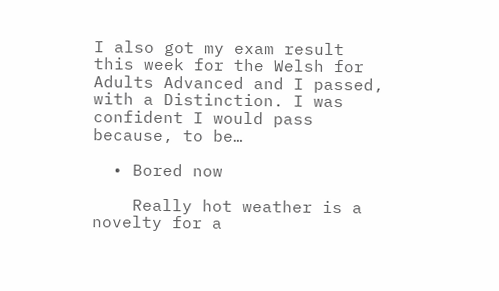I also got my exam result this week for the Welsh for Adults Advanced and I passed, with a Distinction. I was confident I would pass because, to be…

  • Bored now

    Really hot weather is a novelty for a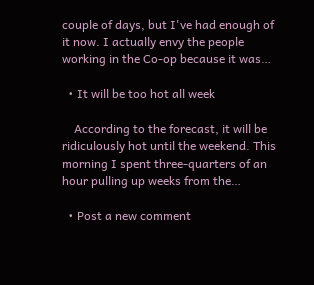couple of days, but I've had enough of it now. I actually envy the people working in the Co-op because it was…

  • It will be too hot all week

    According to the forecast, it will be ridiculously hot until the weekend. This morning I spent three-quarters of an hour pulling up weeks from the…

  • Post a new comment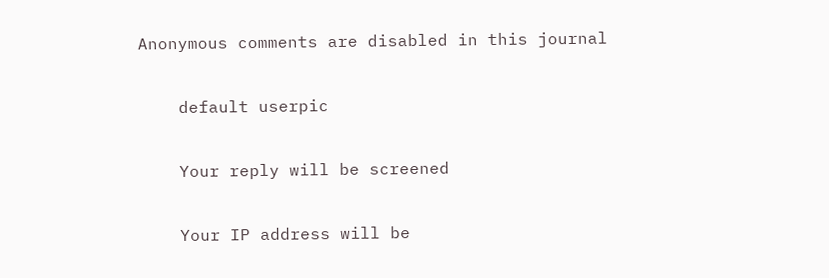Anonymous comments are disabled in this journal

    default userpic

    Your reply will be screened

    Your IP address will be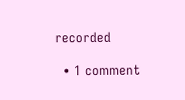recorded

  • 1 comment